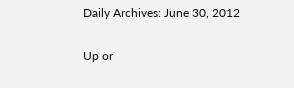Daily Archives: June 30, 2012

Up or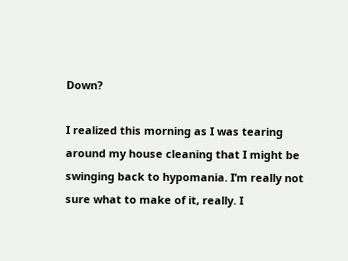Down?

I realized this morning as I was tearing around my house cleaning that I might be swinging back to hypomania. I’m really not sure what to make of it, really. I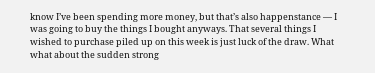know I’ve been spending more money, but that’s also happenstance — I was going to buy the things I bought anyways. That several things I wished to purchase piled up on this week is just luck of the draw. What what about the sudden strong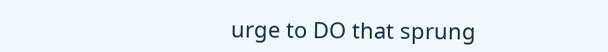urge to DO that sprung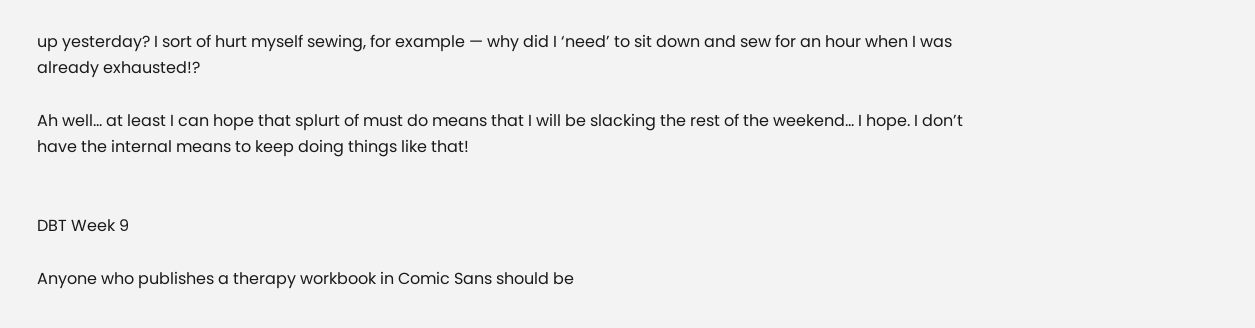up yesterday? I sort of hurt myself sewing, for example — why did I ‘need’ to sit down and sew for an hour when I was already exhausted!?

Ah well… at least I can hope that splurt of must do means that I will be slacking the rest of the weekend… I hope. I don’t have the internal means to keep doing things like that!


DBT Week 9

Anyone who publishes a therapy workbook in Comic Sans should be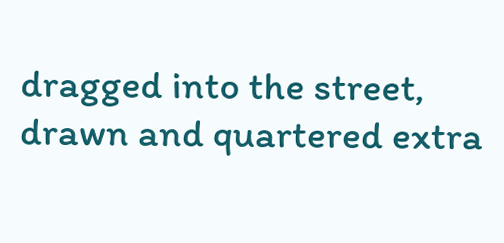dragged into the street, drawn and quartered extra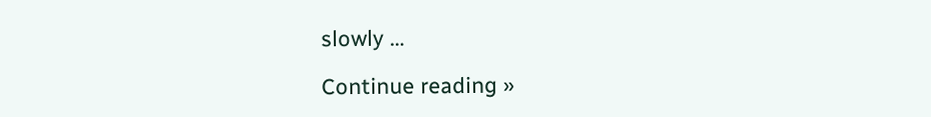slowly …

Continue reading »